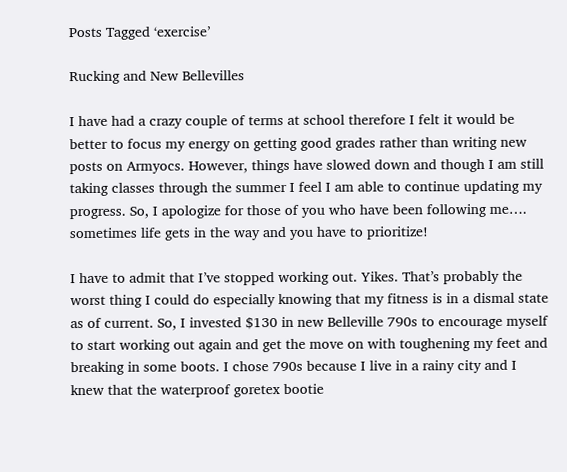Posts Tagged ‘exercise’

Rucking and New Bellevilles

I have had a crazy couple of terms at school therefore I felt it would be better to focus my energy on getting good grades rather than writing new posts on Armyocs. However, things have slowed down and though I am still taking classes through the summer I feel I am able to continue updating my progress. So, I apologize for those of you who have been following me…. sometimes life gets in the way and you have to prioritize!

I have to admit that I’ve stopped working out. Yikes. That’s probably the worst thing I could do especially knowing that my fitness is in a dismal state as of current. So, I invested $130 in new Belleville 790s to encourage myself to start working out again and get the move on with toughening my feet and breaking in some boots. I chose 790s because I live in a rainy city and I knew that the waterproof goretex bootie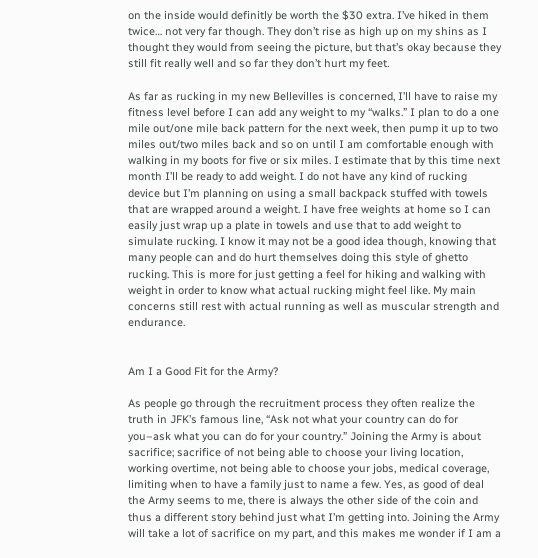on the inside would definitly be worth the $30 extra. I’ve hiked in them twice… not very far though. They don’t rise as high up on my shins as I thought they would from seeing the picture, but that’s okay because they still fit really well and so far they don’t hurt my feet.

As far as rucking in my new Bellevilles is concerned, I’ll have to raise my fitness level before I can add any weight to my “walks.” I plan to do a one mile out/one mile back pattern for the next week, then pump it up to two miles out/two miles back and so on until I am comfortable enough with walking in my boots for five or six miles. I estimate that by this time next month I’ll be ready to add weight. I do not have any kind of rucking device but I’m planning on using a small backpack stuffed with towels that are wrapped around a weight. I have free weights at home so I can easily just wrap up a plate in towels and use that to add weight to simulate rucking. I know it may not be a good idea though, knowing that many people can and do hurt themselves doing this style of ghetto rucking. This is more for just getting a feel for hiking and walking with weight in order to know what actual rucking might feel like. My main concerns still rest with actual running as well as muscular strength and endurance.


Am I a Good Fit for the Army?

As people go through the recruitment process they often realize the truth in JFK’s famous line, “Ask not what your country can do for you–ask what you can do for your country.” Joining the Army is about sacrifice; sacrifice of not being able to choose your living location, working overtime, not being able to choose your jobs, medical coverage, limiting when to have a family just to name a few. Yes, as good of deal the Army seems to me, there is always the other side of the coin and thus a different story behind just what I’m getting into. Joining the Army will take a lot of sacrifice on my part, and this makes me wonder if I am a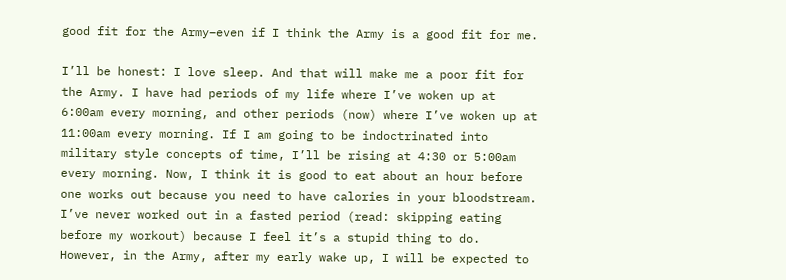good fit for the Army–even if I think the Army is a good fit for me.

I’ll be honest: I love sleep. And that will make me a poor fit for the Army. I have had periods of my life where I’ve woken up at 6:00am every morning, and other periods (now) where I’ve woken up at 11:00am every morning. If I am going to be indoctrinated into military style concepts of time, I’ll be rising at 4:30 or 5:00am every morning. Now, I think it is good to eat about an hour before one works out because you need to have calories in your bloodstream. I’ve never worked out in a fasted period (read: skipping eating before my workout) because I feel it’s a stupid thing to do. However, in the Army, after my early wake up, I will be expected to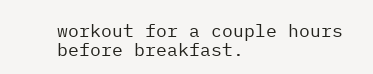workout for a couple hours before breakfast.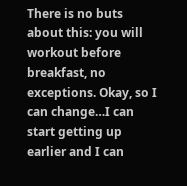There is no buts about this: you will workout before breakfast, no exceptions. Okay, so I can change…I can start getting up earlier and I can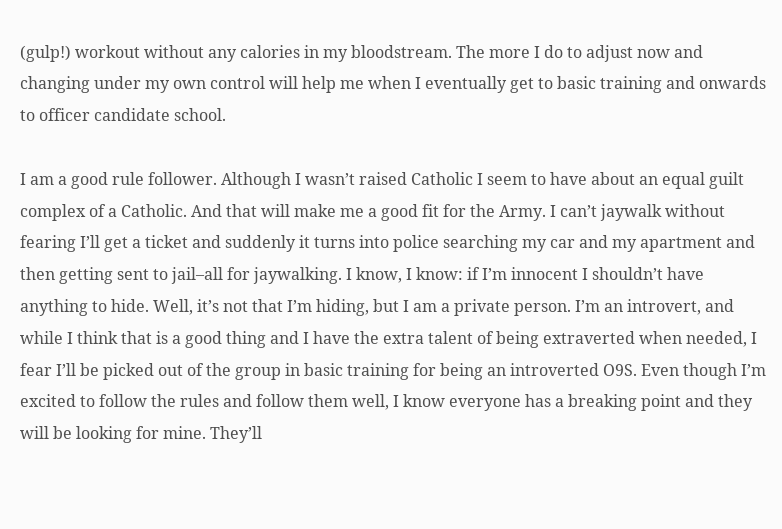(gulp!) workout without any calories in my bloodstream. The more I do to adjust now and changing under my own control will help me when I eventually get to basic training and onwards to officer candidate school.

I am a good rule follower. Although I wasn’t raised Catholic I seem to have about an equal guilt complex of a Catholic. And that will make me a good fit for the Army. I can’t jaywalk without fearing I’ll get a ticket and suddenly it turns into police searching my car and my apartment and then getting sent to jail–all for jaywalking. I know, I know: if I’m innocent I shouldn’t have anything to hide. Well, it’s not that I’m hiding, but I am a private person. I’m an introvert, and while I think that is a good thing and I have the extra talent of being extraverted when needed, I fear I’ll be picked out of the group in basic training for being an introverted O9S. Even though I’m excited to follow the rules and follow them well, I know everyone has a breaking point and they will be looking for mine. They’ll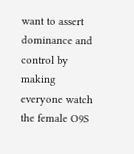want to assert dominance and control by making everyone watch the female O9S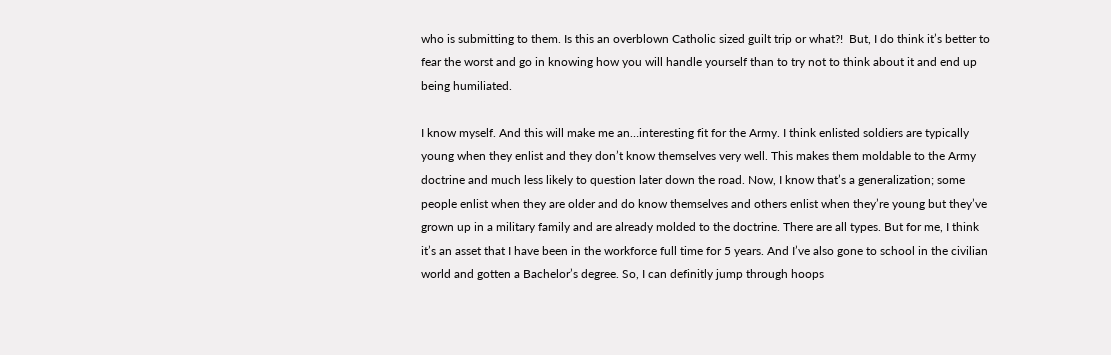who is submitting to them. Is this an overblown Catholic sized guilt trip or what?!  But, I do think it’s better to fear the worst and go in knowing how you will handle yourself than to try not to think about it and end up being humiliated.

I know myself. And this will make me an…interesting fit for the Army. I think enlisted soldiers are typically young when they enlist and they don’t know themselves very well. This makes them moldable to the Army doctrine and much less likely to question later down the road. Now, I know that’s a generalization; some people enlist when they are older and do know themselves and others enlist when they’re young but they’ve grown up in a military family and are already molded to the doctrine. There are all types. But for me, I think it’s an asset that I have been in the workforce full time for 5 years. And I’ve also gone to school in the civilian world and gotten a Bachelor’s degree. So, I can definitly jump through hoops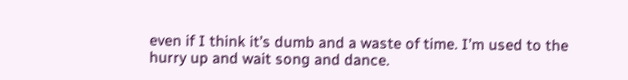even if I think it’s dumb and a waste of time. I’m used to the hurry up and wait song and dance.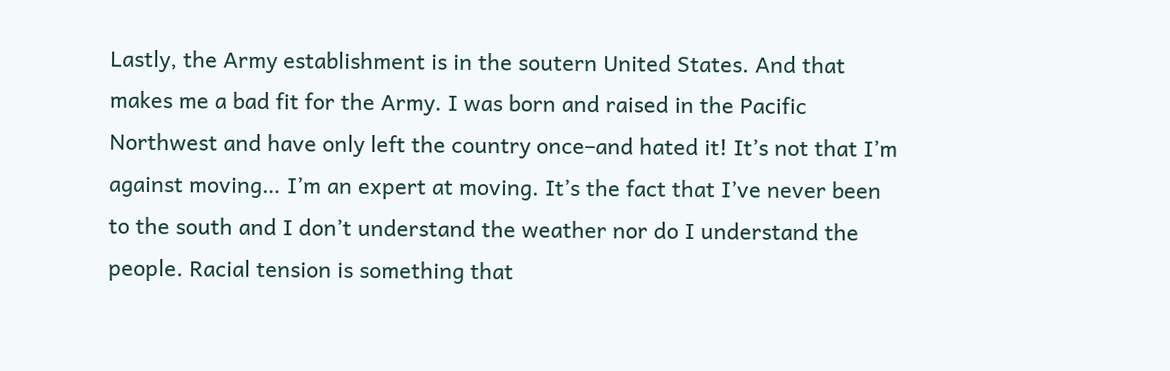Lastly, the Army establishment is in the soutern United States. And that makes me a bad fit for the Army. I was born and raised in the Pacific Northwest and have only left the country once–and hated it! It’s not that I’m against moving… I’m an expert at moving. It’s the fact that I’ve never been to the south and I don’t understand the weather nor do I understand the people. Racial tension is something that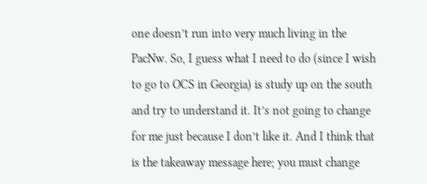one doesn’t run into very much living in the PacNw. So, I guess what I need to do (since I wish to go to OCS in Georgia) is study up on the south and try to understand it. It’s not going to change for me just because I don’t like it. And I think that is the takeaway message here; you must change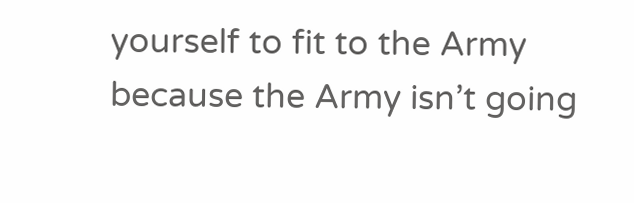yourself to fit to the Army because the Army isn’t going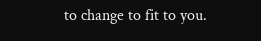to change to fit to you.